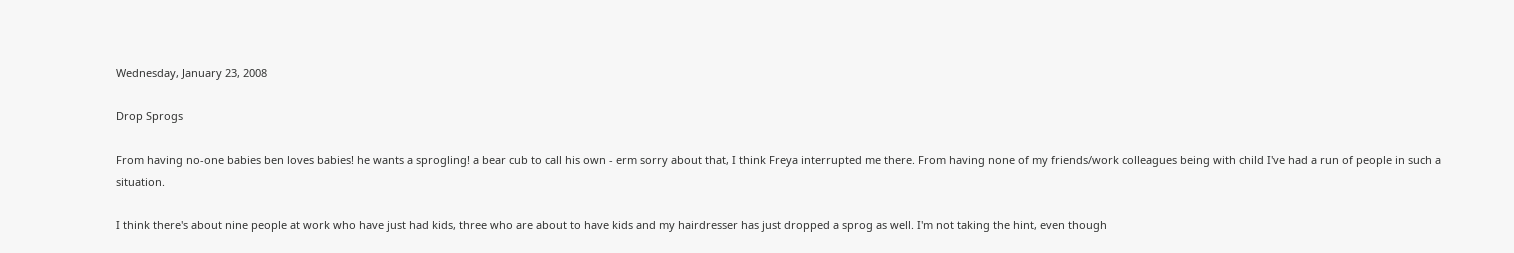Wednesday, January 23, 2008

Drop Sprogs

From having no-one babies ben loves babies! he wants a sprogling! a bear cub to call his own - erm sorry about that, I think Freya interrupted me there. From having none of my friends/work colleagues being with child I've had a run of people in such a situation.

I think there's about nine people at work who have just had kids, three who are about to have kids and my hairdresser has just dropped a sprog as well. I'm not taking the hint, even though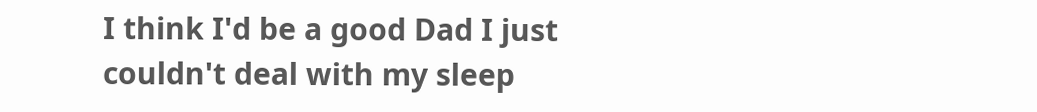I think I'd be a good Dad I just couldn't deal with my sleep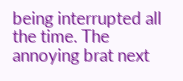being interrupted all the time. The annoying brat next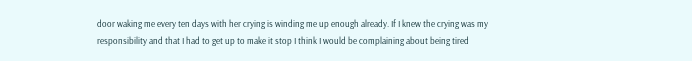door waking me every ten days with her crying is winding me up enough already. If I knew the crying was my responsibility and that I had to get up to make it stop I think I would be complaining about being tired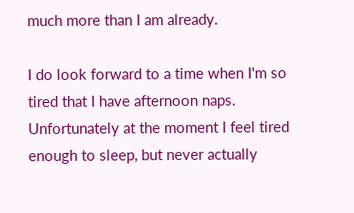much more than I am already.

I do look forward to a time when I'm so tired that I have afternoon naps. Unfortunately at the moment I feel tired enough to sleep, but never actually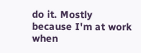do it. Mostly because I'm at work when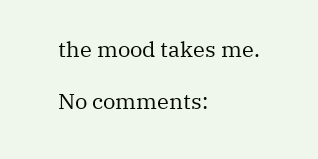the mood takes me.

No comments: